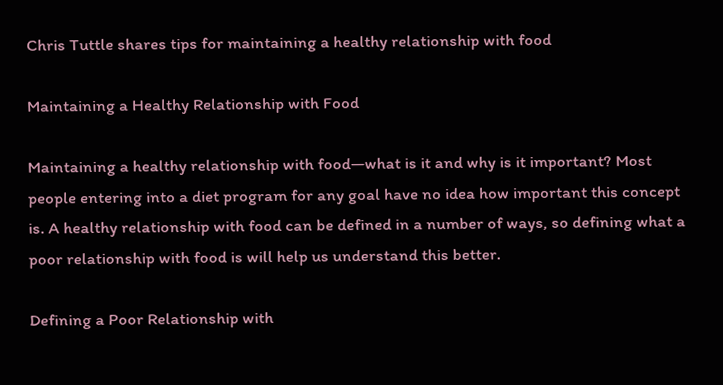Chris Tuttle shares tips for maintaining a healthy relationship with food

Maintaining a Healthy Relationship with Food

Maintaining a healthy relationship with food—what is it and why is it important? Most people entering into a diet program for any goal have no idea how important this concept is. A healthy relationship with food can be defined in a number of ways, so defining what a poor relationship with food is will help us understand this better.

Defining a Poor Relationship with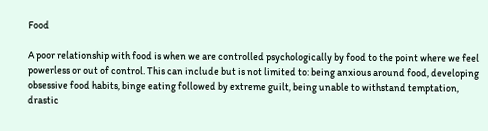Food

A poor relationship with food is when we are controlled psychologically by food to the point where we feel powerless or out of control. This can include but is not limited to: being anxious around food, developing obsessive food habits, binge eating followed by extreme guilt, being unable to withstand temptation, drastic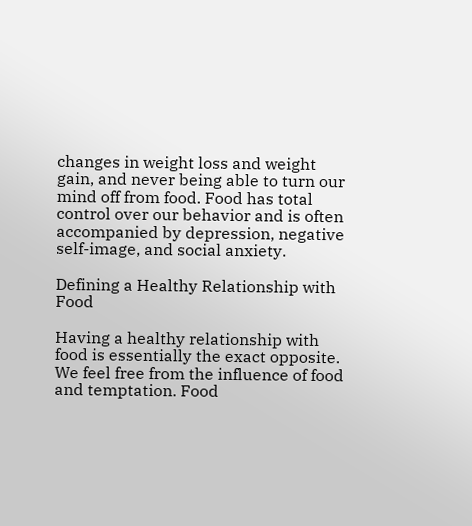changes in weight loss and weight gain, and never being able to turn our mind off from food. Food has total control over our behavior and is often accompanied by depression, negative self-image, and social anxiety.

Defining a Healthy Relationship with Food

Having a healthy relationship with food is essentially the exact opposite. We feel free from the influence of food and temptation. Food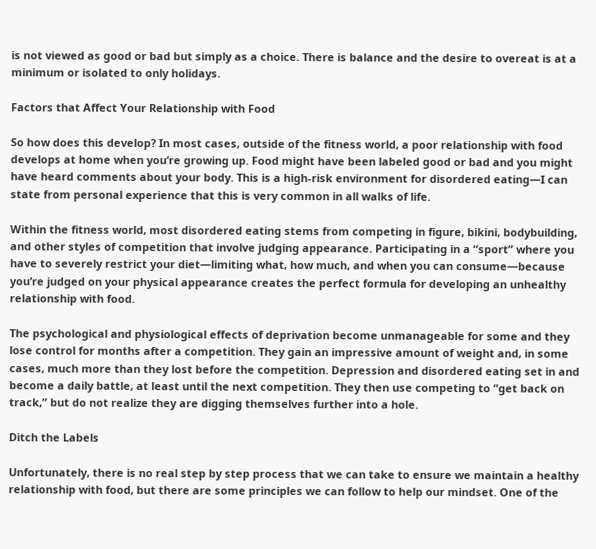is not viewed as good or bad but simply as a choice. There is balance and the desire to overeat is at a minimum or isolated to only holidays.

Factors that Affect Your Relationship with Food

So how does this develop? In most cases, outside of the fitness world, a poor relationship with food develops at home when you’re growing up. Food might have been labeled good or bad and you might have heard comments about your body. This is a high-risk environment for disordered eating—I can state from personal experience that this is very common in all walks of life.

Within the fitness world, most disordered eating stems from competing in figure, bikini, bodybuilding, and other styles of competition that involve judging appearance. Participating in a “sport” where you have to severely restrict your diet—limiting what, how much, and when you can consume—because you’re judged on your physical appearance creates the perfect formula for developing an unhealthy relationship with food.

The psychological and physiological effects of deprivation become unmanageable for some and they lose control for months after a competition. They gain an impressive amount of weight and, in some cases, much more than they lost before the competition. Depression and disordered eating set in and become a daily battle, at least until the next competition. They then use competing to “get back on track,” but do not realize they are digging themselves further into a hole.

Ditch the Labels

Unfortunately, there is no real step by step process that we can take to ensure we maintain a healthy relationship with food, but there are some principles we can follow to help our mindset. One of the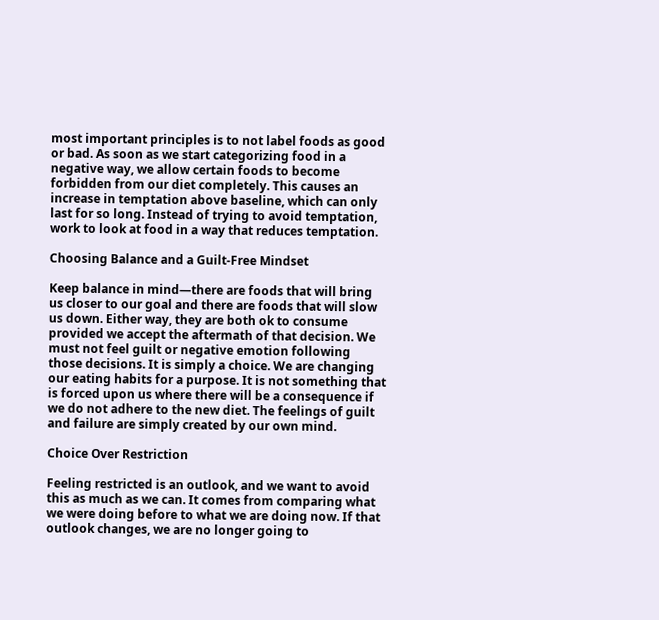most important principles is to not label foods as good or bad. As soon as we start categorizing food in a negative way, we allow certain foods to become forbidden from our diet completely. This causes an increase in temptation above baseline, which can only last for so long. Instead of trying to avoid temptation, work to look at food in a way that reduces temptation.

Choosing Balance and a Guilt-Free Mindset

Keep balance in mind—there are foods that will bring us closer to our goal and there are foods that will slow us down. Either way, they are both ok to consume provided we accept the aftermath of that decision. We must not feel guilt or negative emotion following those decisions. It is simply a choice. We are changing our eating habits for a purpose. It is not something that is forced upon us where there will be a consequence if we do not adhere to the new diet. The feelings of guilt and failure are simply created by our own mind.

Choice Over Restriction

Feeling restricted is an outlook, and we want to avoid this as much as we can. It comes from comparing what we were doing before to what we are doing now. If that outlook changes, we are no longer going to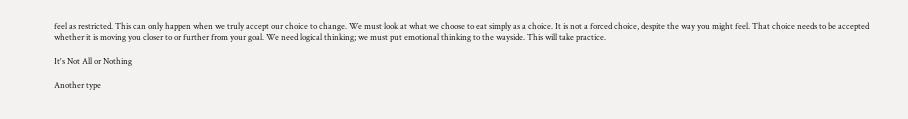feel as restricted. This can only happen when we truly accept our choice to change. We must look at what we choose to eat simply as a choice. It is not a forced choice, despite the way you might feel. That choice needs to be accepted whether it is moving you closer to or further from your goal. We need logical thinking; we must put emotional thinking to the wayside. This will take practice.

It's Not All or Nothing

Another type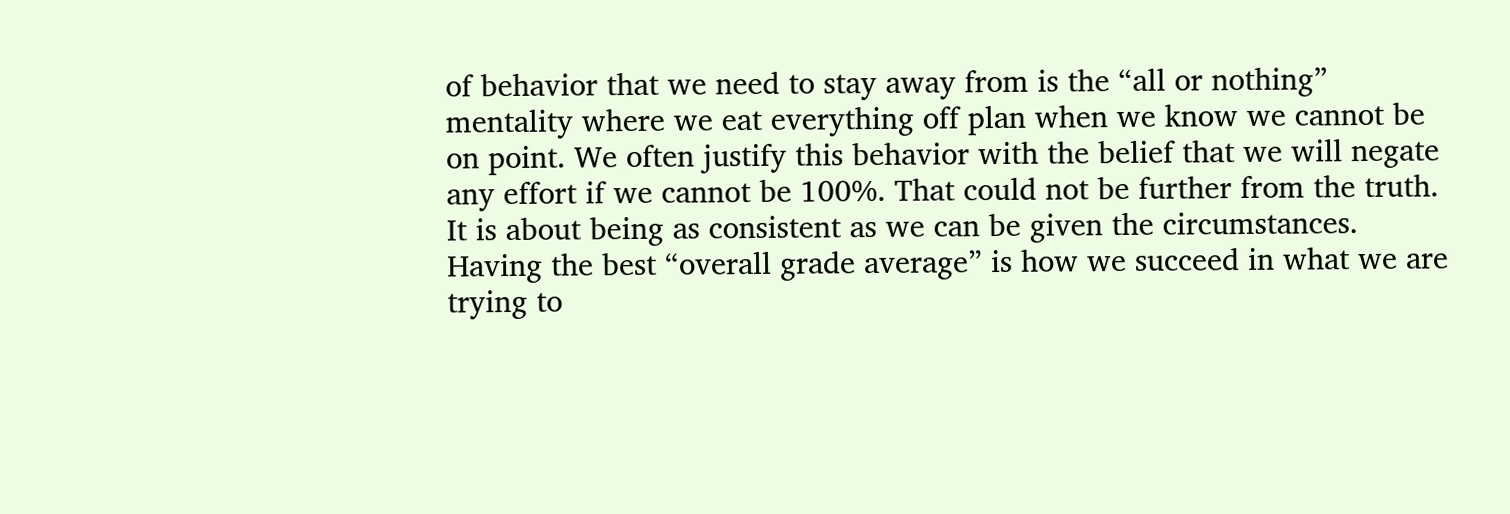of behavior that we need to stay away from is the “all or nothing” mentality where we eat everything off plan when we know we cannot be on point. We often justify this behavior with the belief that we will negate any effort if we cannot be 100%. That could not be further from the truth. It is about being as consistent as we can be given the circumstances. Having the best “overall grade average” is how we succeed in what we are trying to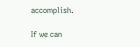accomplish.

If we can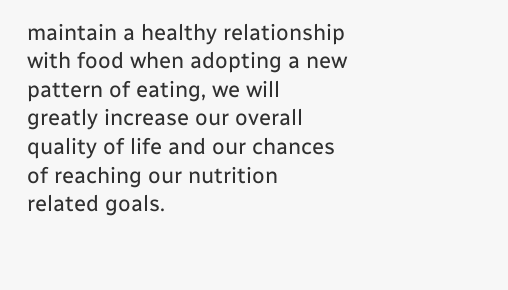maintain a healthy relationship with food when adopting a new pattern of eating, we will greatly increase our overall quality of life and our chances of reaching our nutrition related goals.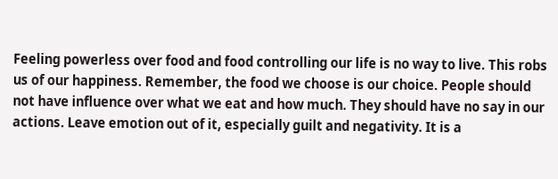Feeling powerless over food and food controlling our life is no way to live. This robs us of our happiness. Remember, the food we choose is our choice. People should not have influence over what we eat and how much. They should have no say in our actions. Leave emotion out of it, especially guilt and negativity. It is a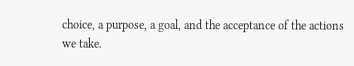choice, a purpose, a goal, and the acceptance of the actions we take.